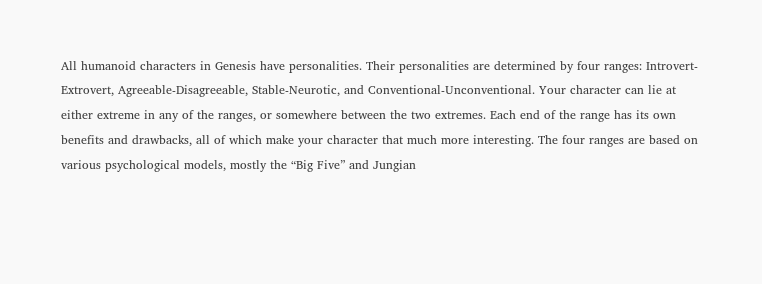All humanoid characters in Genesis have personalities. Their personalities are determined by four ranges: Introvert-Extrovert, Agreeable-Disagreeable, Stable-Neurotic, and Conventional-Unconventional. Your character can lie at either extreme in any of the ranges, or somewhere between the two extremes. Each end of the range has its own benefits and drawbacks, all of which make your character that much more interesting. The four ranges are based on various psychological models, mostly the “Big Five” and Jungian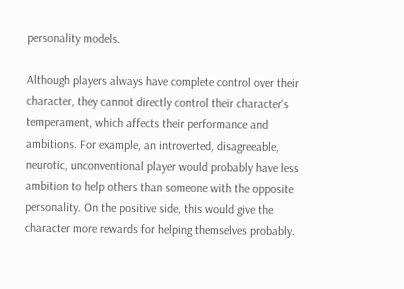personality models.

Although players always have complete control over their character, they cannot directly control their character's temperament, which affects their performance and ambitions. For example, an introverted, disagreeable, neurotic, unconventional player would probably have less ambition to help others than someone with the opposite personality. On the positive side, this would give the character more rewards for helping themselves probably.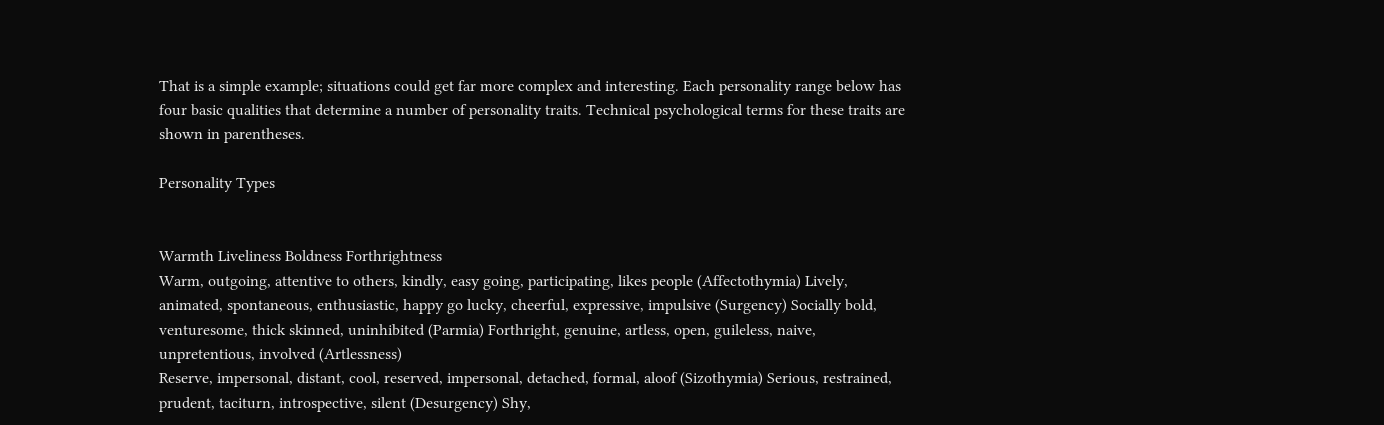That is a simple example; situations could get far more complex and interesting. Each personality range below has four basic qualities that determine a number of personality traits. Technical psychological terms for these traits are shown in parentheses.

Personality Types


Warmth Liveliness Boldness Forthrightness
Warm, outgoing, attentive to others, kindly, easy going, participating, likes people (Affectothymia) Lively, animated, spontaneous, enthusiastic, happy go lucky, cheerful, expressive, impulsive (Surgency) Socially bold, venturesome, thick skinned, uninhibited (Parmia) Forthright, genuine, artless, open, guileless, naive, unpretentious, involved (Artlessness)
Reserve, impersonal, distant, cool, reserved, impersonal, detached, formal, aloof (Sizothymia) Serious, restrained, prudent, taciturn, introspective, silent (Desurgency) Shy,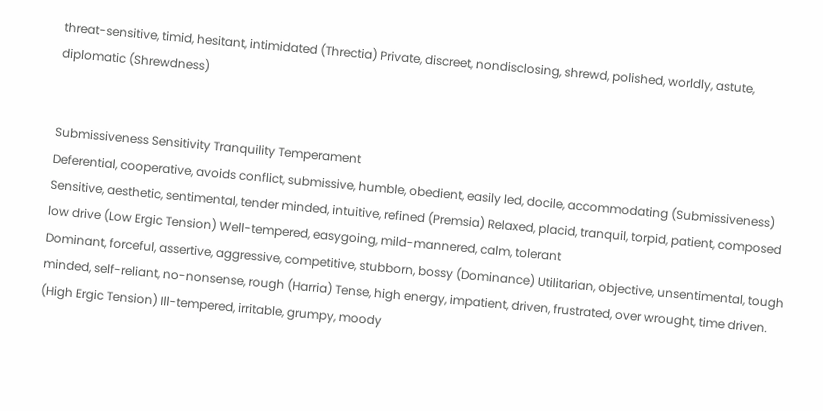threat-sensitive, timid, hesitant, intimidated (Threctia) Private, discreet, nondisclosing, shrewd, polished, worldly, astute, diplomatic (Shrewdness)


Submissiveness Sensitivity Tranquility Temperament
Deferential, cooperative, avoids conflict, submissive, humble, obedient, easily led, docile, accommodating (Submissiveness) Sensitive, aesthetic, sentimental, tender minded, intuitive, refined (Premsia) Relaxed, placid, tranquil, torpid, patient, composed low drive (Low Ergic Tension) Well-tempered, easygoing, mild-mannered, calm, tolerant
Dominant, forceful, assertive, aggressive, competitive, stubborn, bossy (Dominance) Utilitarian, objective, unsentimental, tough minded, self-reliant, no-nonsense, rough (Harria) Tense, high energy, impatient, driven, frustrated, over wrought, time driven. (High Ergic Tension) Ill-tempered, irritable, grumpy, moody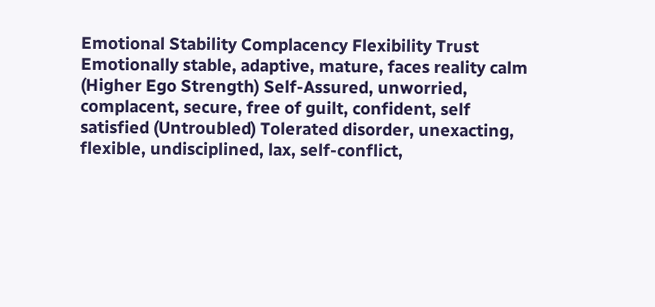Emotional Stability Complacency Flexibility Trust
Emotionally stable, adaptive, mature, faces reality calm (Higher Ego Strength) Self-Assured, unworried, complacent, secure, free of guilt, confident, self satisfied (Untroubled) Tolerated disorder, unexacting, flexible, undisciplined, lax, self-conflict,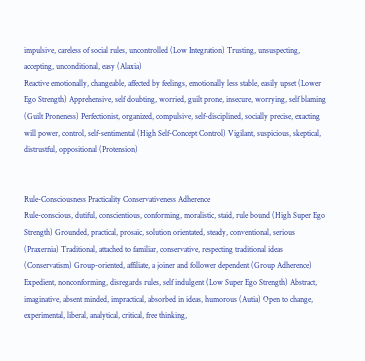impulsive, careless of social rules, uncontrolled (Low Integration) Trusting, unsuspecting, accepting, unconditional, easy (Alaxia)
Reactive emotionally, changeable, affected by feelings, emotionally less stable, easily upset (Lower Ego Strength) Apprehensive, self doubting, worried, guilt prone, insecure, worrying, self blaming (Guilt Proneness) Perfectionist, organized, compulsive, self-disciplined, socially precise, exacting will power, control, self-sentimental (High Self-Concept Control) Vigilant, suspicious, skeptical, distrustful, oppositional (Protension)


Rule-Consciousness Practicality Conservativeness Adherence
Rule-conscious, dutiful, conscientious, conforming, moralistic, staid, rule bound (High Super Ego Strength) Grounded, practical, prosaic, solution orientated, steady, conventional, serious (Praxernia) Traditional, attached to familiar, conservative, respecting traditional ideas (Conservatism) Group-oriented, affiliate, a joiner and follower dependent (Group Adherence)
Expedient, nonconforming, disregards rules, self indulgent (Low Super Ego Strength) Abstract, imaginative, absent minded, impractical, absorbed in ideas, humorous (Autia) Open to change, experimental, liberal, analytical, critical, free thinking,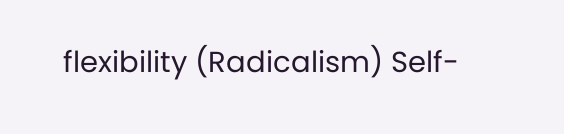flexibility (Radicalism) Self-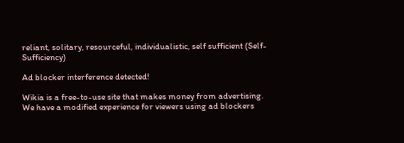reliant, solitary, resourceful, individualistic, self sufficient (Self-Sufficiency)

Ad blocker interference detected!

Wikia is a free-to-use site that makes money from advertising. We have a modified experience for viewers using ad blockers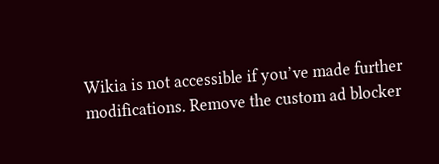Wikia is not accessible if you’ve made further modifications. Remove the custom ad blocker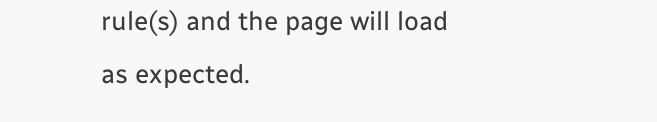rule(s) and the page will load as expected.